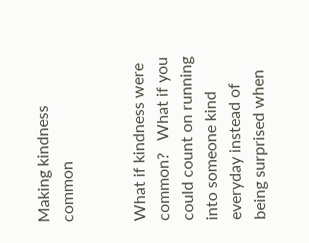Making kindness common


What if kindness were common?   What if you could count on running into someone kind everyday instead of being surprised when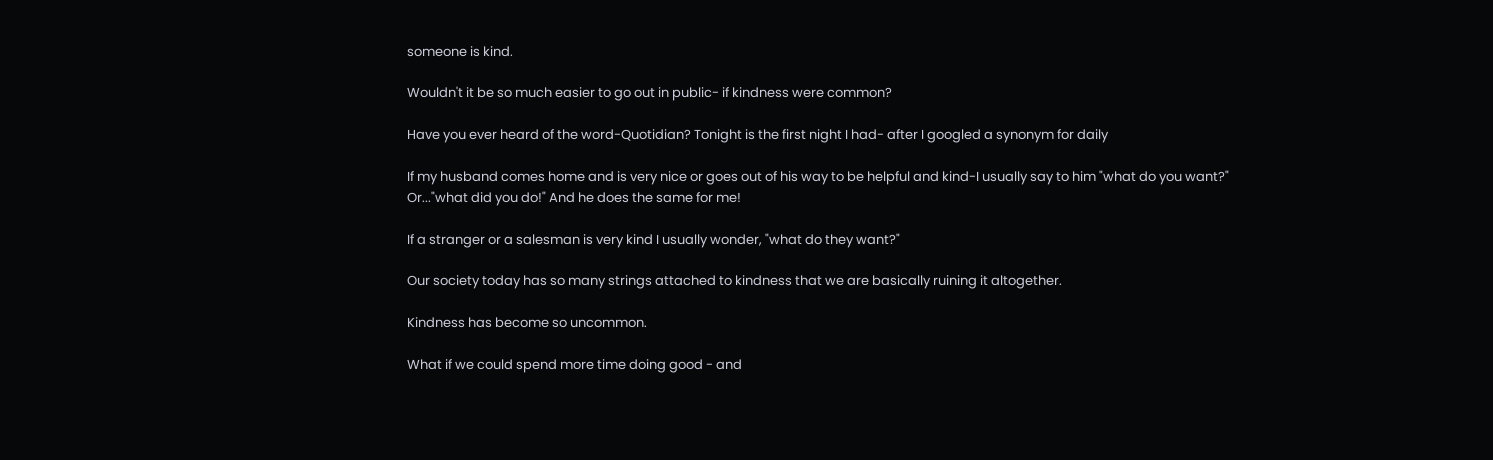someone is kind.

Wouldn't it be so much easier to go out in public- if kindness were common?

Have you ever heard of the word-Quotidian? Tonight is the first night I had- after I googled a synonym for daily

If my husband comes home and is very nice or goes out of his way to be helpful and kind-I usually say to him "what do you want?" Or..."what did you do!" And he does the same for me!

If a stranger or a salesman is very kind I usually wonder, "what do they want?"

Our society today has so many strings attached to kindness that we are basically ruining it altogether.

Kindness has become so uncommon.

What if we could spend more time doing good - and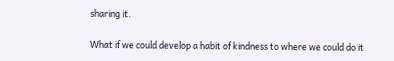sharing it.

What if we could develop a habit of kindness to where we could do it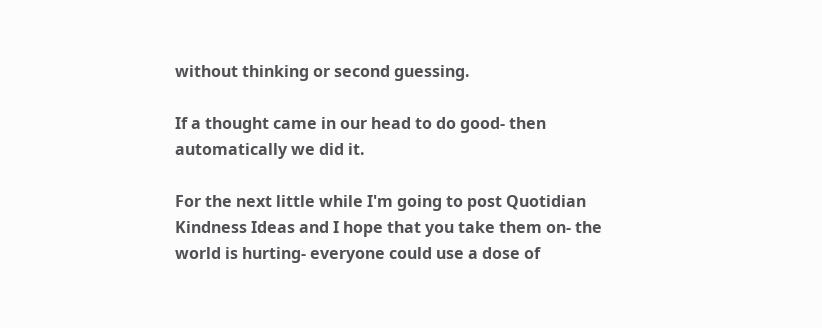without thinking or second guessing.

If a thought came in our head to do good- then automatically we did it.

For the next little while I'm going to post Quotidian Kindness Ideas and I hope that you take them on- the world is hurting- everyone could use a dose of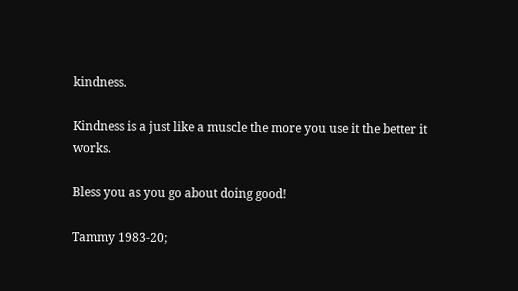kindness.

Kindness is a just like a muscle the more you use it the better it works.

Bless you as you go about doing good!

Tammy 1983-20;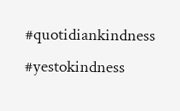#quotidiankindness #yestokindness